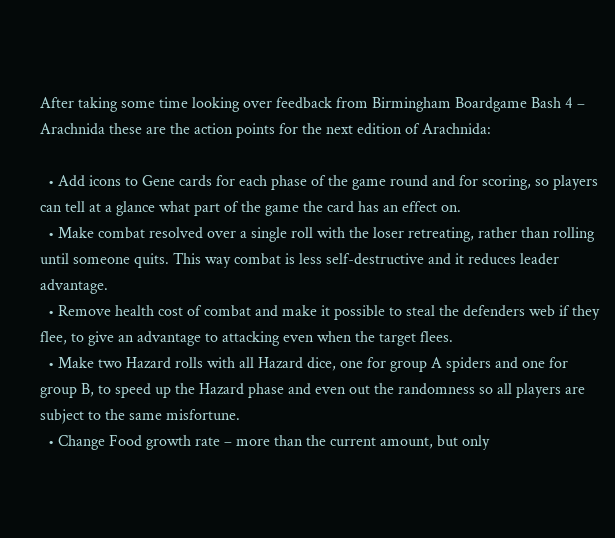After taking some time looking over feedback from Birmingham Boardgame Bash 4 – Arachnida these are the action points for the next edition of Arachnida:

  • Add icons to Gene cards for each phase of the game round and for scoring, so players can tell at a glance what part of the game the card has an effect on.
  • Make combat resolved over a single roll with the loser retreating, rather than rolling until someone quits. This way combat is less self-destructive and it reduces leader advantage.
  • Remove health cost of combat and make it possible to steal the defenders web if they flee, to give an advantage to attacking even when the target flees.
  • Make two Hazard rolls with all Hazard dice, one for group A spiders and one for group B, to speed up the Hazard phase and even out the randomness so all players are subject to the same misfortune.
  • Change Food growth rate – more than the current amount, but only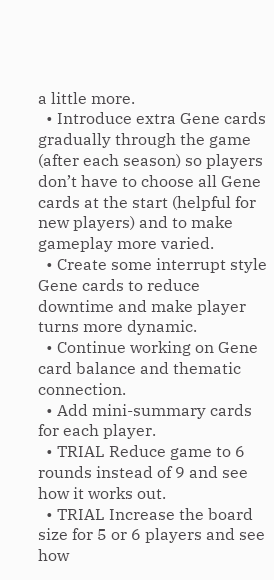a little more.
  • Introduce extra Gene cards gradually through the game (after each season) so players don’t have to choose all Gene cards at the start (helpful for new players) and to make gameplay more varied.
  • Create some interrupt style Gene cards to reduce downtime and make player turns more dynamic.
  • Continue working on Gene card balance and thematic connection.
  • Add mini-summary cards for each player.
  • TRIAL Reduce game to 6 rounds instead of 9 and see how it works out.
  • TRIAL Increase the board size for 5 or 6 players and see how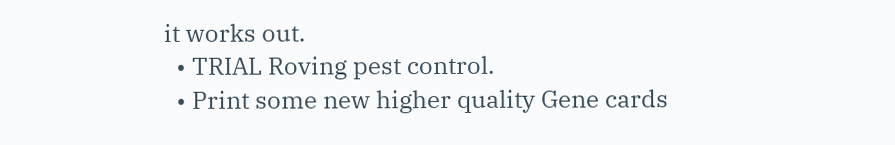it works out.
  • TRIAL Roving pest control.
  • Print some new higher quality Gene cards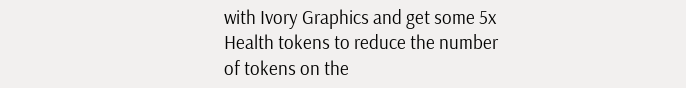with Ivory Graphics and get some 5x Health tokens to reduce the number of tokens on the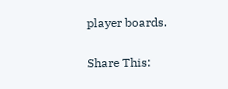player boards.

Share This: